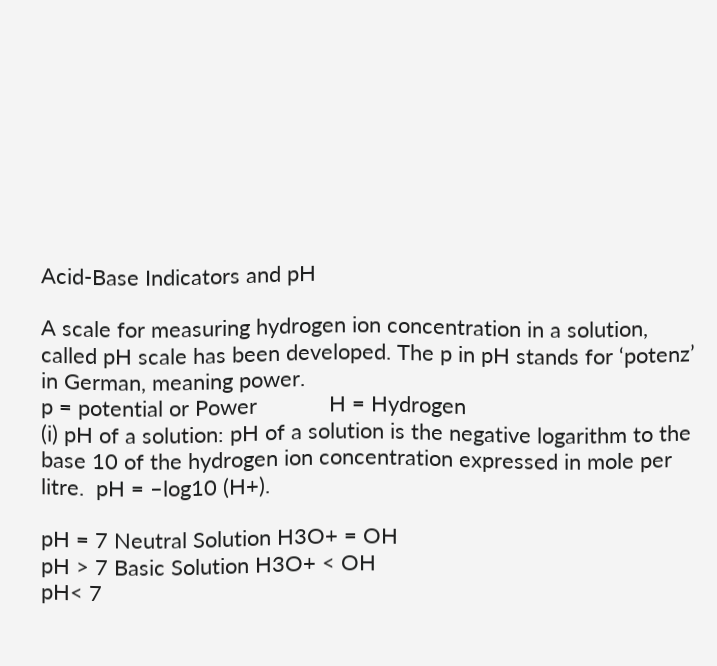Acid-Base Indicators and pH

A scale for measuring hydrogen ion concentration in a solution, called pH scale has been developed. The p in pH stands for ‘potenz’ in German, meaning power.
p = potential or Power            H = Hydrogen
(i) pH of a solution: pH of a solution is the negative logarithm to the base 10 of the hydrogen ion concentration expressed in mole per litre.  pH = –log10 (H+).

pH = 7 Neutral Solution H3O+ = OH
pH > 7 Basic Solution H3O+ < OH
pH< 7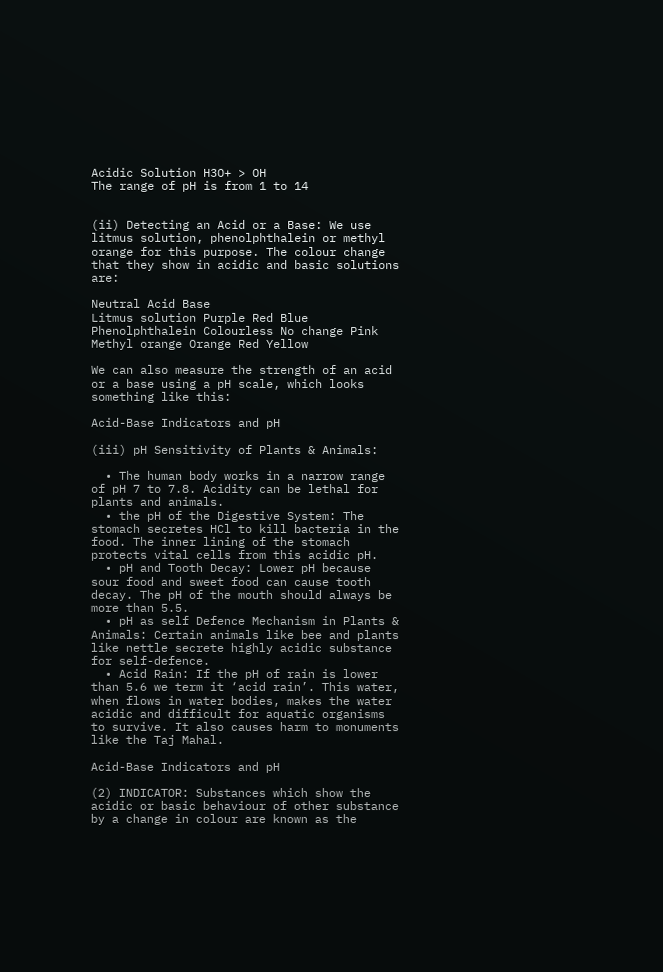Acidic Solution H3O+ > OH
The range of pH is from 1 to 14


(ii) Detecting an Acid or a Base: We use litmus solution, phenolphthalein or methyl orange for this purpose. The colour change that they show in acidic and basic solutions are:

Neutral Acid Base
Litmus solution Purple Red Blue
Phenolphthalein Colourless No change Pink
Methyl orange Orange Red Yellow

We can also measure the strength of an acid or a base using a pH scale, which looks something like this:

Acid-Base Indicators and pH

(iii) pH Sensitivity of Plants & Animals:

  • The human body works in a narrow range of pH 7 to 7.8. Acidity can be lethal for plants and animals.
  • the pH of the Digestive System: The stomach secretes HCl to kill bacteria in the food. The inner lining of the stomach protects vital cells from this acidic pH.
  • pH and Tooth Decay: Lower pH because sour food and sweet food can cause tooth decay. The pH of the mouth should always be more than 5.5.
  • pH as self Defence Mechanism in Plants & Animals: Certain animals like bee and plants like nettle secrete highly acidic substance for self-defence.
  • Acid Rain: If the pH of rain is lower than 5.6 we term it ‘acid rain’. This water, when flows in water bodies, makes the water acidic and difficult for aquatic organisms to survive. It also causes harm to monuments like the Taj Mahal.

Acid-Base Indicators and pH

(2) INDICATOR: Substances which show the acidic or basic behaviour of other substance by a change in colour are known as the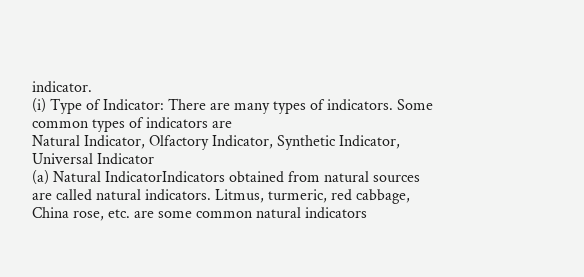indicator.
(i) Type of Indicator: There are many types of indicators. Some common types of indicators are
Natural Indicator, Olfactory Indicator, Synthetic Indicator, Universal Indicator
(a) Natural IndicatorIndicators obtained from natural sources are called natural indicators. Litmus, turmeric, red cabbage, China rose, etc. are some common natural indicators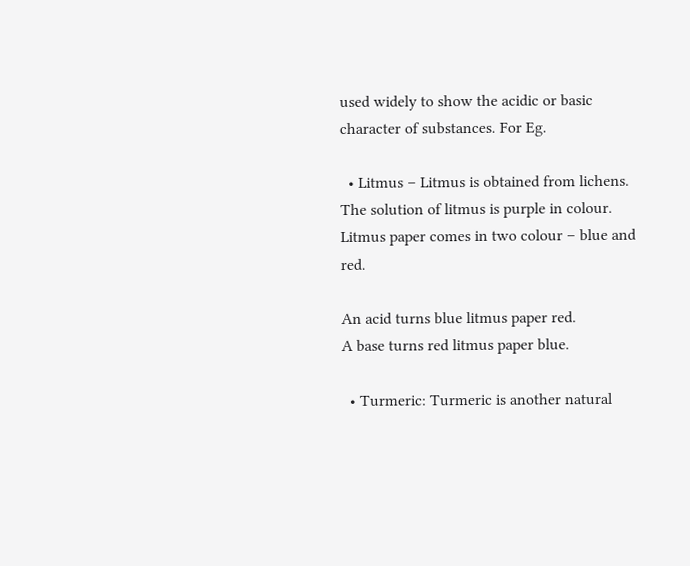used widely to show the acidic or basic character of substances. For Eg.

  • Litmus – Litmus is obtained from lichens. The solution of litmus is purple in colour. Litmus paper comes in two colour – blue and red.

An acid turns blue litmus paper red.
A base turns red litmus paper blue.

  • Turmeric: Turmeric is another natural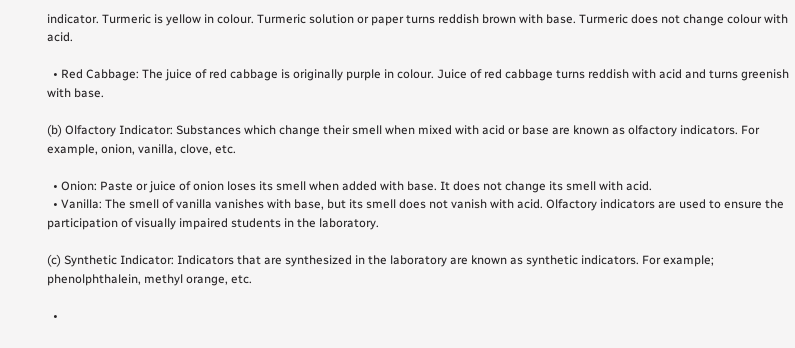indicator. Turmeric is yellow in colour. Turmeric solution or paper turns reddish brown with base. Turmeric does not change colour with acid.

  • Red Cabbage: The juice of red cabbage is originally purple in colour. Juice of red cabbage turns reddish with acid and turns greenish with base.

(b) Olfactory Indicator: Substances which change their smell when mixed with acid or base are known as olfactory indicators. For example, onion, vanilla, clove, etc.

  • Onion: Paste or juice of onion loses its smell when added with base. It does not change its smell with acid.
  • Vanilla: The smell of vanilla vanishes with base, but its smell does not vanish with acid. Olfactory indicators are used to ensure the participation of visually impaired students in the laboratory.

(c) Synthetic Indicator: Indicators that are synthesized in the laboratory are known as synthetic indicators. For example; phenolphthalein, methyl orange, etc.

  •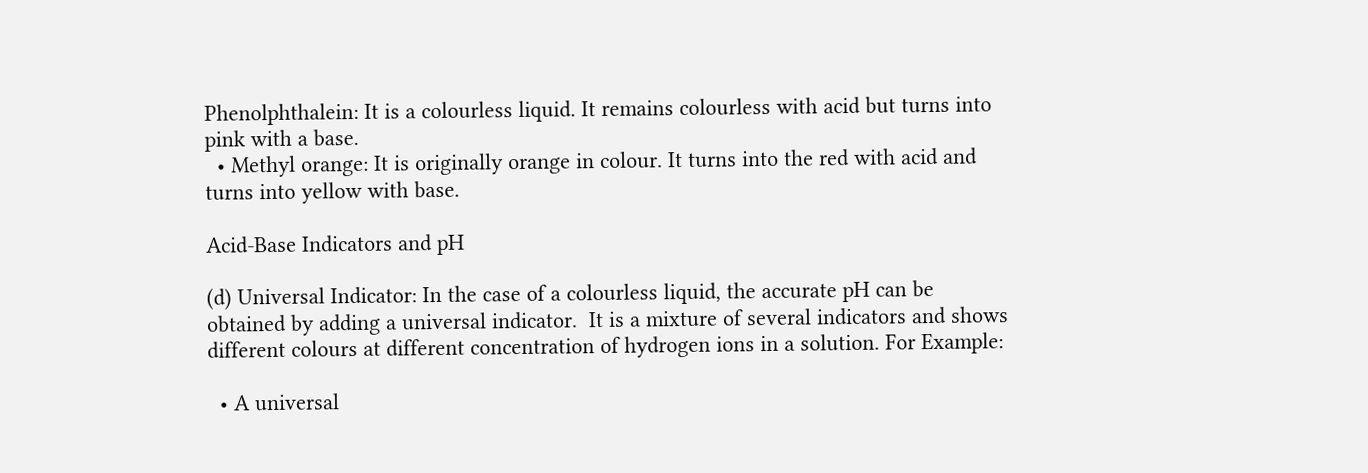Phenolphthalein: It is a colourless liquid. It remains colourless with acid but turns into pink with a base.
  • Methyl orange: It is originally orange in colour. It turns into the red with acid and turns into yellow with base.

Acid-Base Indicators and pH

(d) Universal Indicator: In the case of a colourless liquid, the accurate pH can be obtained by adding a universal indicator.  It is a mixture of several indicators and shows different colours at different concentration of hydrogen ions in a solution. For Example:

  • A universal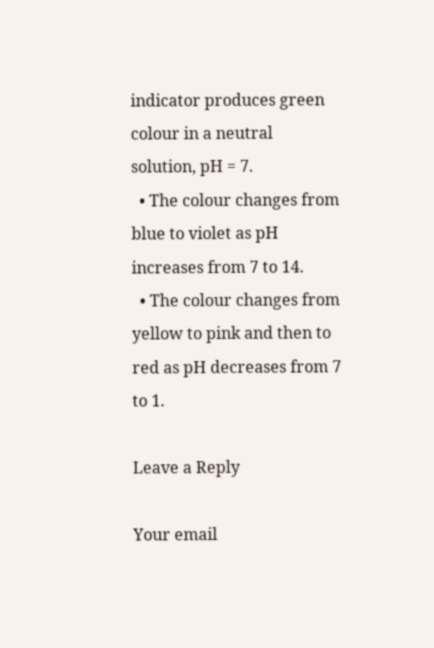indicator produces green colour in a neutral solution, pH = 7.
  • The colour changes from blue to violet as pH increases from 7 to 14.
  • The colour changes from yellow to pink and then to red as pH decreases from 7 to 1.

Leave a Reply

Your email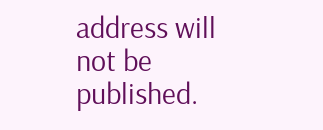address will not be published.